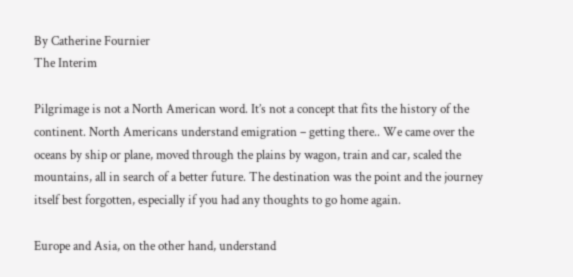By Catherine Fournier
The Interim

Pilgrimage is not a North American word. It’s not a concept that fits the history of the continent. North Americans understand emigration – getting there.. We came over the oceans by ship or plane, moved through the plains by wagon, train and car, scaled the mountains, all in search of a better future. The destination was the point and the journey itself best forgotten, especially if you had any thoughts to go home again.

Europe and Asia, on the other hand, understand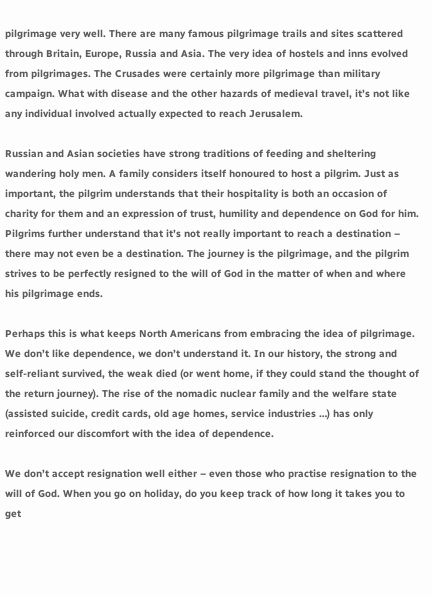pilgrimage very well. There are many famous pilgrimage trails and sites scattered through Britain, Europe, Russia and Asia. The very idea of hostels and inns evolved from pilgrimages. The Crusades were certainly more pilgrimage than military campaign. What with disease and the other hazards of medieval travel, it’s not like any individual involved actually expected to reach Jerusalem.

Russian and Asian societies have strong traditions of feeding and sheltering wandering holy men. A family considers itself honoured to host a pilgrim. Just as important, the pilgrim understands that their hospitality is both an occasion of charity for them and an expression of trust, humility and dependence on God for him. Pilgrims further understand that it’s not really important to reach a destination – there may not even be a destination. The journey is the pilgrimage, and the pilgrim strives to be perfectly resigned to the will of God in the matter of when and where his pilgrimage ends.

Perhaps this is what keeps North Americans from embracing the idea of pilgrimage. We don’t like dependence, we don’t understand it. In our history, the strong and self-reliant survived, the weak died (or went home, if they could stand the thought of the return journey). The rise of the nomadic nuclear family and the welfare state (assisted suicide, credit cards, old age homes, service industries …) has only reinforced our discomfort with the idea of dependence.

We don’t accept resignation well either – even those who practise resignation to the will of God. When you go on holiday, do you keep track of how long it takes you to get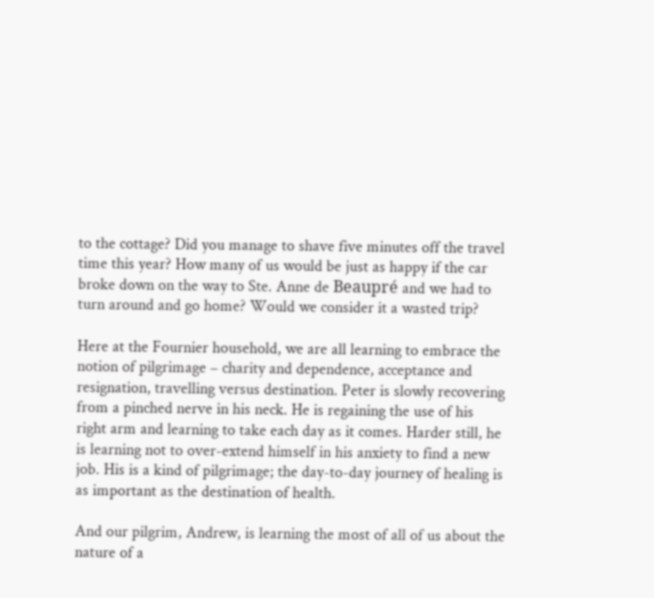to the cottage? Did you manage to shave five minutes off the travel time this year? How many of us would be just as happy if the car broke down on the way to Ste. Anne de Beaupré and we had to turn around and go home? Would we consider it a wasted trip?

Here at the Fournier household, we are all learning to embrace the notion of pilgrimage – charity and dependence, acceptance and resignation, travelling versus destination. Peter is slowly recovering from a pinched nerve in his neck. He is regaining the use of his right arm and learning to take each day as it comes. Harder still, he is learning not to over-extend himself in his anxiety to find a new job. His is a kind of pilgrimage; the day-to-day journey of healing is as important as the destination of health.

And our pilgrim, Andrew, is learning the most of all of us about the nature of a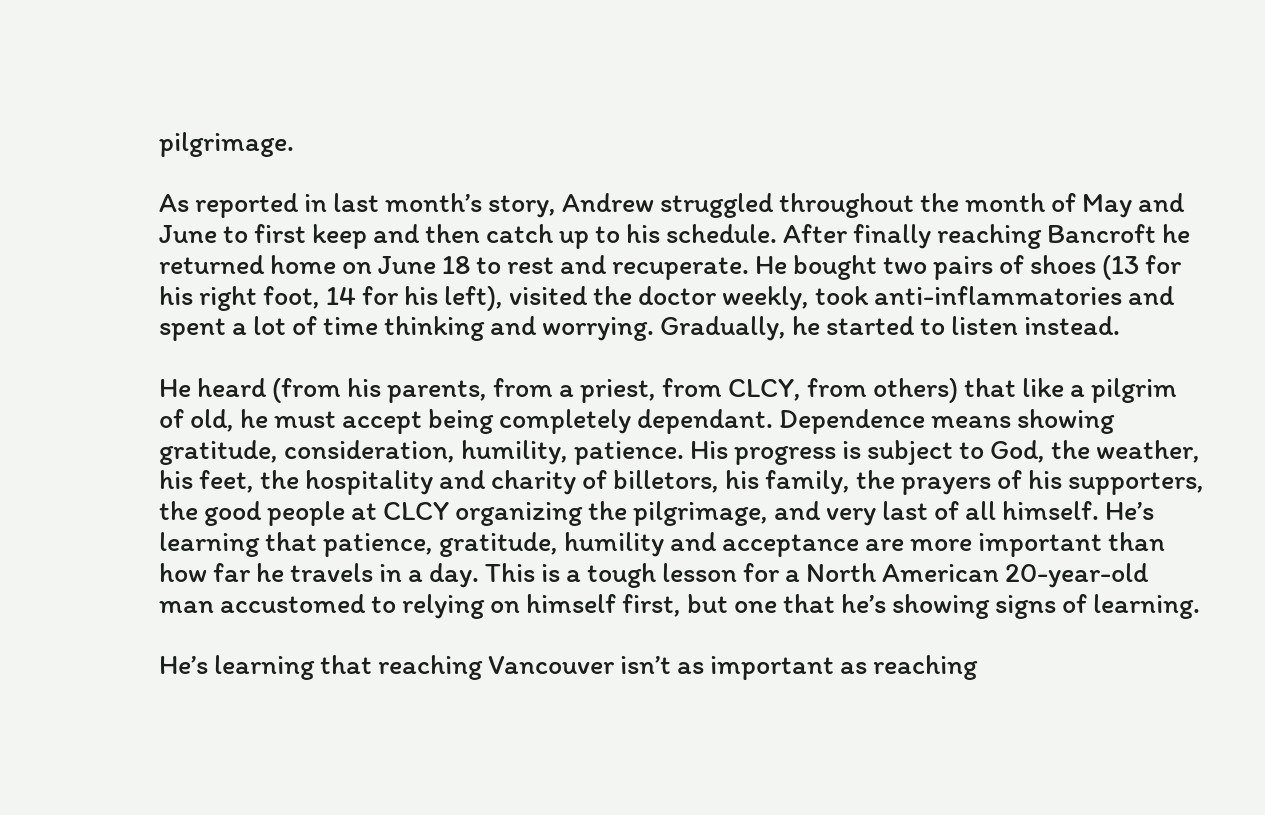pilgrimage.

As reported in last month’s story, Andrew struggled throughout the month of May and June to first keep and then catch up to his schedule. After finally reaching Bancroft he returned home on June 18 to rest and recuperate. He bought two pairs of shoes (13 for his right foot, 14 for his left), visited the doctor weekly, took anti-inflammatories and spent a lot of time thinking and worrying. Gradually, he started to listen instead.

He heard (from his parents, from a priest, from CLCY, from others) that like a pilgrim of old, he must accept being completely dependant. Dependence means showing gratitude, consideration, humility, patience. His progress is subject to God, the weather, his feet, the hospitality and charity of billetors, his family, the prayers of his supporters, the good people at CLCY organizing the pilgrimage, and very last of all himself. He’s learning that patience, gratitude, humility and acceptance are more important than how far he travels in a day. This is a tough lesson for a North American 20-year-old man accustomed to relying on himself first, but one that he’s showing signs of learning.

He’s learning that reaching Vancouver isn’t as important as reaching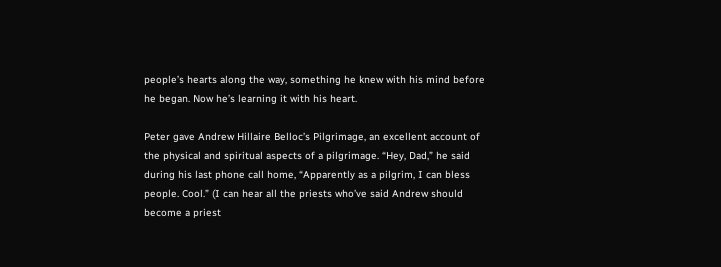people’s hearts along the way, something he knew with his mind before he began. Now he’s learning it with his heart.

Peter gave Andrew Hillaire Belloc’s Pilgrimage, an excellent account of the physical and spiritual aspects of a pilgrimage. “Hey, Dad,” he said during his last phone call home, “Apparently as a pilgrim, I can bless people. Cool.” (I can hear all the priests who’ve said Andrew should become a priest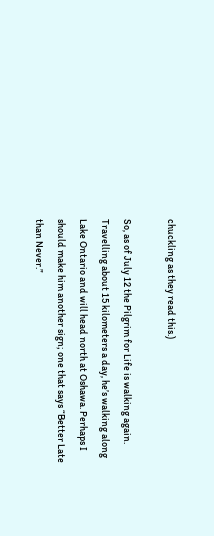chuckling as they read this.)

So, as of July 12 the Pilgrim for Life is walking again. Travelling about 15 kilometers a day, he’s walking along Lake Ontario and will head north at Oshawa. Perhaps I should make him another sign; one that says “Better Late than Never.”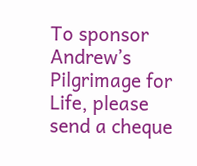To sponsor Andrew’s Pilgrimage for Life, please send a cheque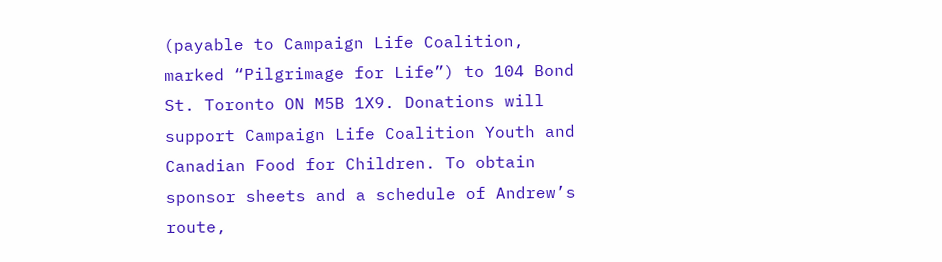(payable to Campaign Life Coalition, marked “Pilgrimage for Life”) to 104 Bond St. Toronto ON M5B 1X9. Donations will support Campaign Life Coalition Youth and Canadian Food for Children. To obtain sponsor sheets and a schedule of Andrew’s route,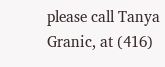please call Tanya Granic, at (416)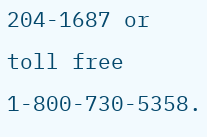204-1687 or toll free 1-800-730-5358.